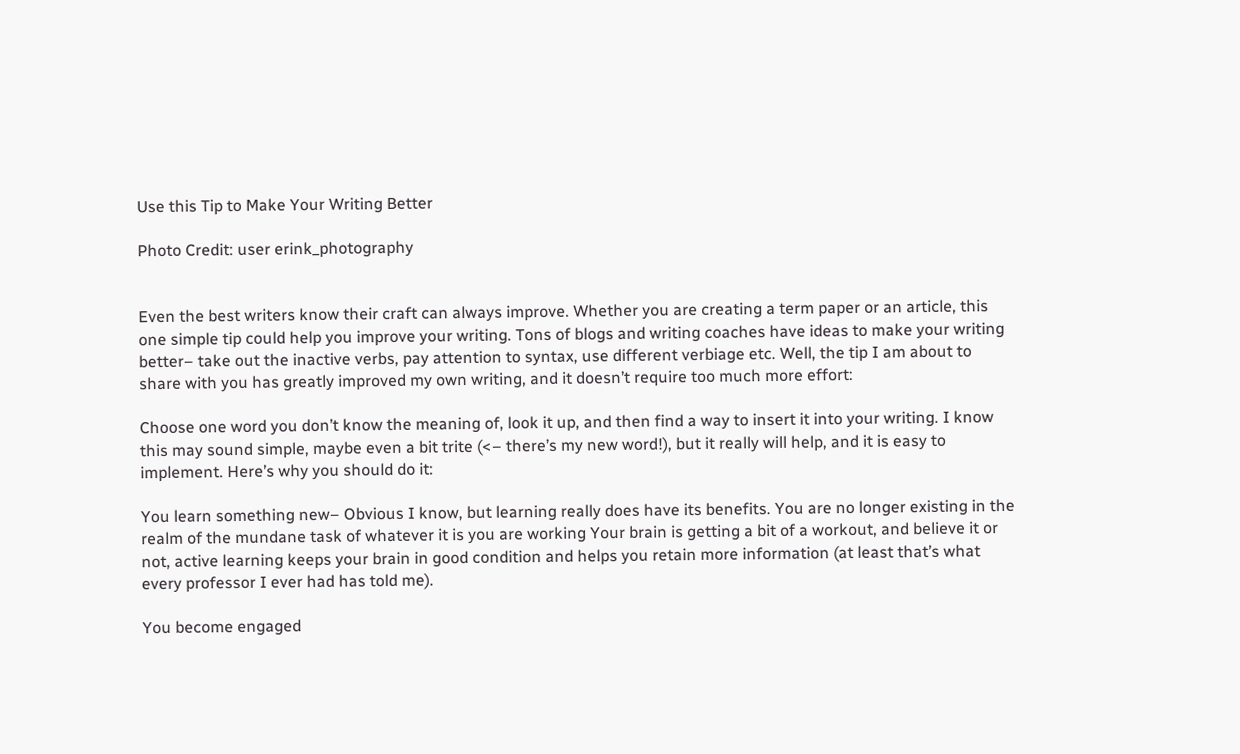Use this Tip to Make Your Writing Better

Photo Credit: user erink_photography


Even the best writers know their craft can always improve. Whether you are creating a term paper or an article, this one simple tip could help you improve your writing. Tons of blogs and writing coaches have ideas to make your writing better– take out the inactive verbs, pay attention to syntax, use different verbiage etc. Well, the tip I am about to share with you has greatly improved my own writing, and it doesn’t require too much more effort:

Choose one word you don’t know the meaning of, look it up, and then find a way to insert it into your writing. I know this may sound simple, maybe even a bit trite (<– there’s my new word!), but it really will help, and it is easy to implement. Here’s why you should do it:

You learn something new– Obvious I know, but learning really does have its benefits. You are no longer existing in the realm of the mundane task of whatever it is you are working Your brain is getting a bit of a workout, and believe it or not, active learning keeps your brain in good condition and helps you retain more information (at least that’s what every professor I ever had has told me).

You become engaged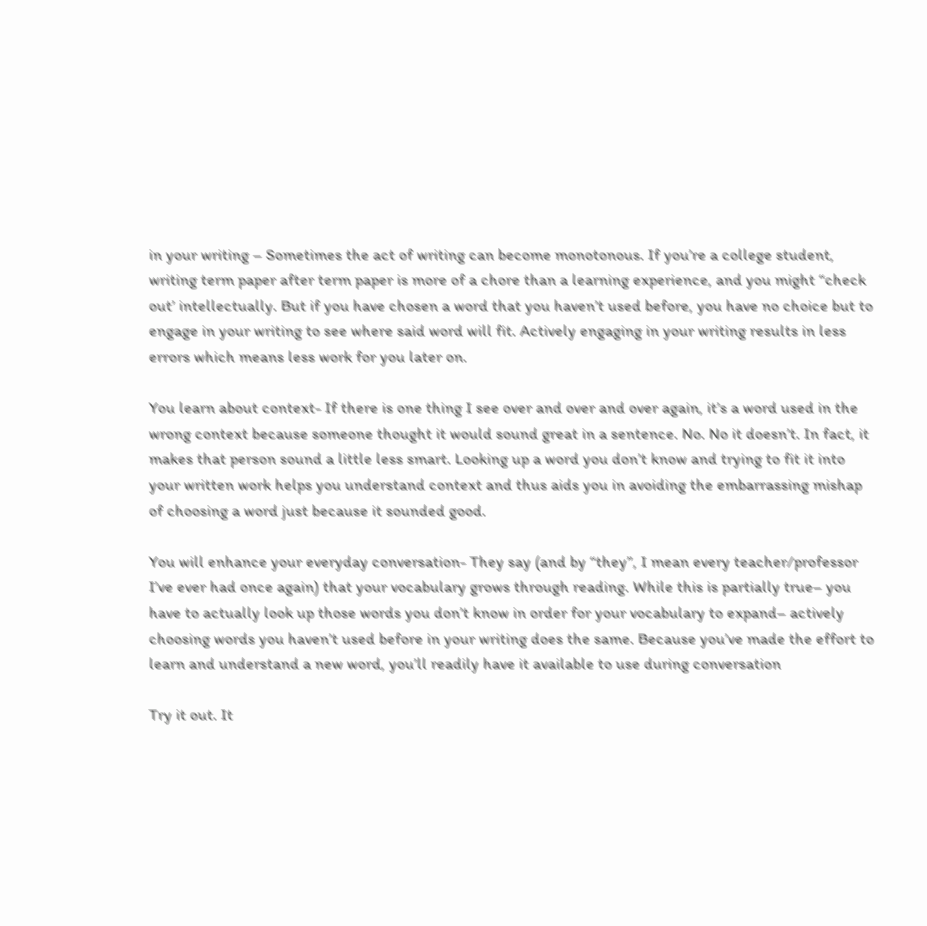in your writing – Sometimes the act of writing can become monotonous. If you’re a college student, writing term paper after term paper is more of a chore than a learning experience, and you might “check out’ intellectually. But if you have chosen a word that you haven’t used before, you have no choice but to engage in your writing to see where said word will fit. Actively engaging in your writing results in less errors which means less work for you later on.

You learn about context- If there is one thing I see over and over and over again, it’s a word used in the wrong context because someone thought it would sound great in a sentence. No. No it doesn’t. In fact, it makes that person sound a little less smart. Looking up a word you don’t know and trying to fit it into your written work helps you understand context and thus aids you in avoiding the embarrassing mishap of choosing a word just because it sounded good.

You will enhance your everyday conversation- They say (and by “they”, I mean every teacher/professor I’ve ever had once again) that your vocabulary grows through reading. While this is partially true– you have to actually look up those words you don’t know in order for your vocabulary to expand– actively choosing words you haven’t used before in your writing does the same. Because you’ve made the effort to learn and understand a new word, you’ll readily have it available to use during conversation

Try it out. It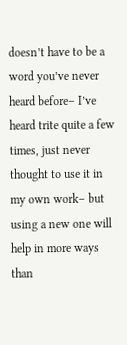doesn’t have to be a word you’ve never heard before– I’ve heard trite quite a few times, just never thought to use it in my own work– but using a new one will help in more ways than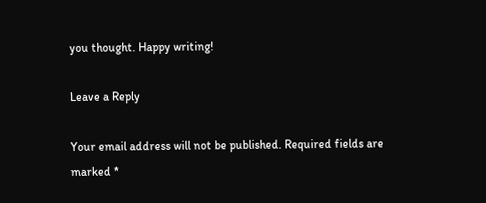you thought. Happy writing!

Leave a Reply

Your email address will not be published. Required fields are marked *